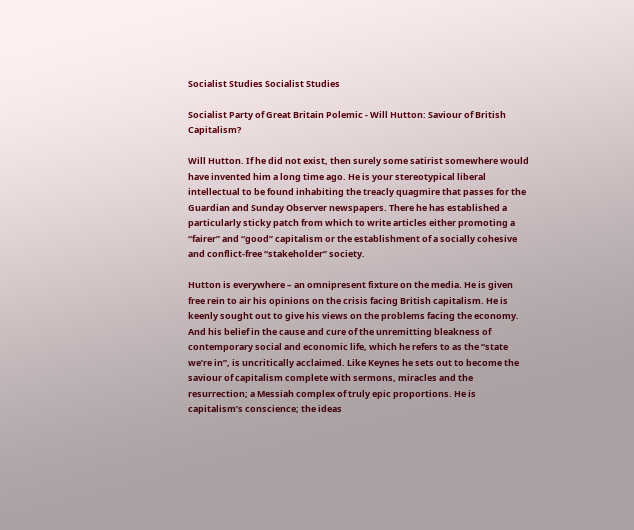Socialist Studies Socialist Studies

Socialist Party of Great Britain Polemic - Will Hutton: Saviour of British Capitalism?

Will Hutton. If he did not exist, then surely some satirist somewhere would have invented him a long time ago. He is your stereotypical liberal intellectual to be found inhabiting the treacly quagmire that passes for the Guardian and Sunday Observer newspapers. There he has established a particularly sticky patch from which to write articles either promoting a “fairer” and “good” capitalism or the establishment of a socially cohesive and conflict-free “stakeholder” society.

Hutton is everywhere – an omnipresent fixture on the media. He is given free rein to air his opinions on the crisis facing British capitalism. He is keenly sought out to give his views on the problems facing the economy. And his belief in the cause and cure of the unremitting bleakness of contemporary social and economic life, which he refers to as the “state we’re in”, is uncritically acclaimed. Like Keynes he sets out to become the saviour of capitalism complete with sermons, miracles and the resurrection; a Messiah complex of truly epic proportions. He is capitalism’s conscience; the ideas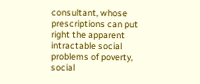consultant, whose prescriptions can put right the apparent intractable social problems of poverty, social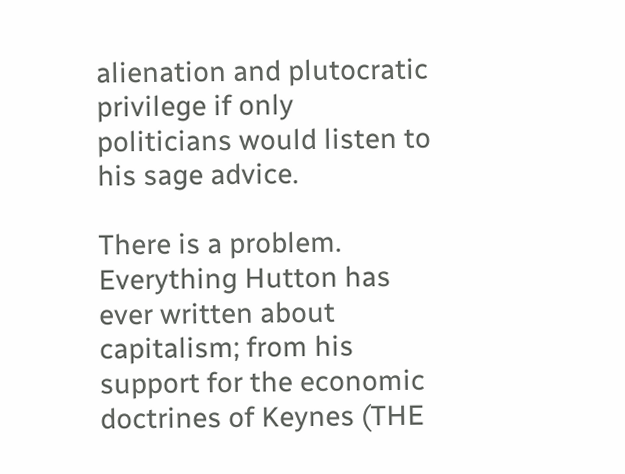alienation and plutocratic privilege if only politicians would listen to his sage advice.

There is a problem. Everything Hutton has ever written about capitalism; from his support for the economic doctrines of Keynes (THE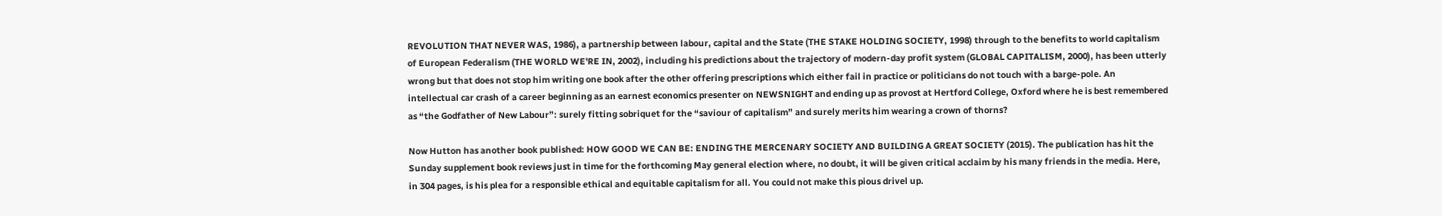REVOLUTION THAT NEVER WAS, 1986), a partnership between labour, capital and the State (THE STAKE HOLDING SOCIETY, 1998) through to the benefits to world capitalism of European Federalism (THE WORLD WE'RE IN, 2002), including his predictions about the trajectory of modern-day profit system (GLOBAL CAPITALISM, 2000), has been utterly wrong but that does not stop him writing one book after the other offering prescriptions which either fail in practice or politicians do not touch with a barge-pole. An intellectual car crash of a career beginning as an earnest economics presenter on NEWSNIGHT and ending up as provost at Hertford College, Oxford where he is best remembered as “the Godfather of New Labour”: surely fitting sobriquet for the “saviour of capitalism” and surely merits him wearing a crown of thorns?

Now Hutton has another book published: HOW GOOD WE CAN BE: ENDING THE MERCENARY SOCIETY AND BUILDING A GREAT SOCIETY (2015). The publication has hit the Sunday supplement book reviews just in time for the forthcoming May general election where, no doubt, it will be given critical acclaim by his many friends in the media. Here, in 304 pages, is his plea for a responsible ethical and equitable capitalism for all. You could not make this pious drivel up.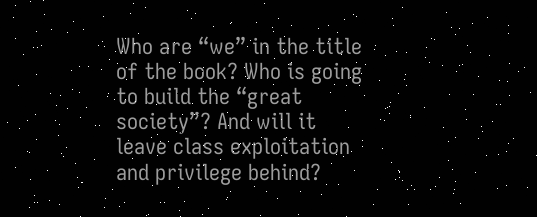Who are “we” in the title of the book? Who is going to build the “great society”? And will it leave class exploitation and privilege behind?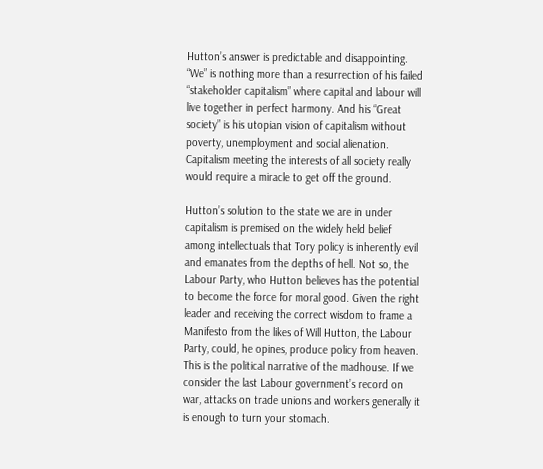Hutton’s answer is predictable and disappointing. “We” is nothing more than a resurrection of his failed “stakeholder capitalism” where capital and labour will live together in perfect harmony. And his “Great society” is his utopian vision of capitalism without poverty, unemployment and social alienation. Capitalism meeting the interests of all society really would require a miracle to get off the ground.

Hutton’s solution to the state we are in under capitalism is premised on the widely held belief among intellectuals that Tory policy is inherently evil and emanates from the depths of hell. Not so, the Labour Party, who Hutton believes has the potential to become the force for moral good. Given the right leader and receiving the correct wisdom to frame a Manifesto from the likes of Will Hutton, the Labour Party, could, he opines, produce policy from heaven. This is the political narrative of the madhouse. If we consider the last Labour government’s record on war, attacks on trade unions and workers generally it is enough to turn your stomach.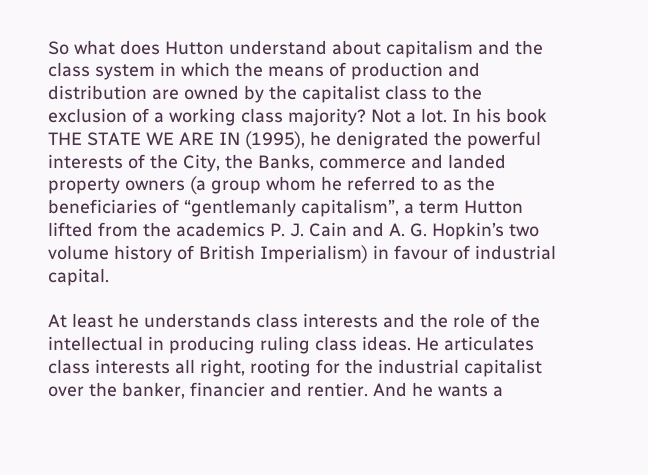So what does Hutton understand about capitalism and the class system in which the means of production and distribution are owned by the capitalist class to the exclusion of a working class majority? Not a lot. In his book THE STATE WE ARE IN (1995), he denigrated the powerful interests of the City, the Banks, commerce and landed property owners (a group whom he referred to as the beneficiaries of “gentlemanly capitalism”, a term Hutton lifted from the academics P. J. Cain and A. G. Hopkin’s two volume history of British Imperialism) in favour of industrial capital.

At least he understands class interests and the role of the intellectual in producing ruling class ideas. He articulates class interests all right, rooting for the industrial capitalist over the banker, financier and rentier. And he wants a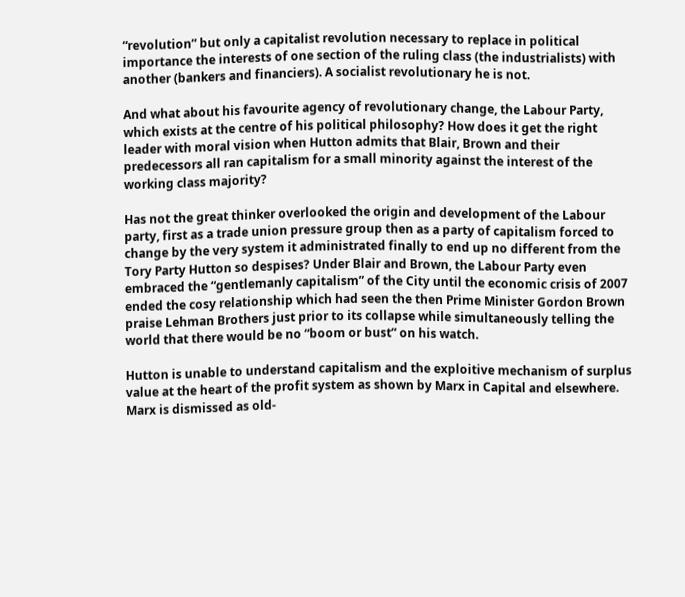“revolution” but only a capitalist revolution necessary to replace in political importance the interests of one section of the ruling class (the industrialists) with another (bankers and financiers). A socialist revolutionary he is not.

And what about his favourite agency of revolutionary change, the Labour Party, which exists at the centre of his political philosophy? How does it get the right leader with moral vision when Hutton admits that Blair, Brown and their predecessors all ran capitalism for a small minority against the interest of the working class majority?

Has not the great thinker overlooked the origin and development of the Labour party, first as a trade union pressure group then as a party of capitalism forced to change by the very system it administrated finally to end up no different from the Tory Party Hutton so despises? Under Blair and Brown, the Labour Party even embraced the “gentlemanly capitalism” of the City until the economic crisis of 2007 ended the cosy relationship which had seen the then Prime Minister Gordon Brown praise Lehman Brothers just prior to its collapse while simultaneously telling the world that there would be no “boom or bust” on his watch.

Hutton is unable to understand capitalism and the exploitive mechanism of surplus value at the heart of the profit system as shown by Marx in Capital and elsewhere. Marx is dismissed as old-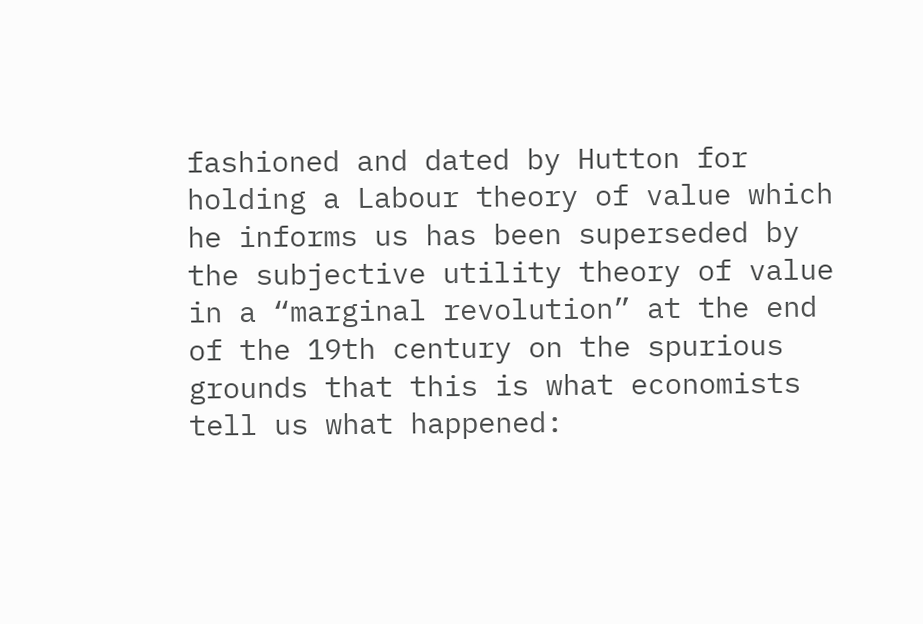fashioned and dated by Hutton for holding a Labour theory of value which he informs us has been superseded by the subjective utility theory of value in a “marginal revolution” at the end of the 19th century on the spurious grounds that this is what economists tell us what happened: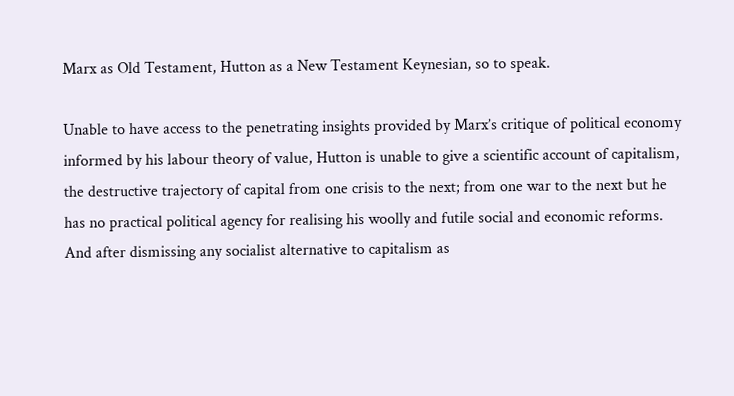Marx as Old Testament, Hutton as a New Testament Keynesian, so to speak.

Unable to have access to the penetrating insights provided by Marx’s critique of political economy informed by his labour theory of value, Hutton is unable to give a scientific account of capitalism, the destructive trajectory of capital from one crisis to the next; from one war to the next but he has no practical political agency for realising his woolly and futile social and economic reforms. And after dismissing any socialist alternative to capitalism as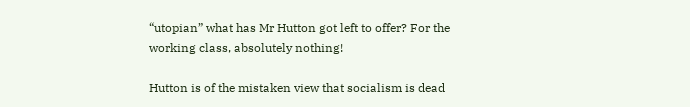“utopian” what has Mr Hutton got left to offer? For the working class, absolutely nothing!

Hutton is of the mistaken view that socialism is dead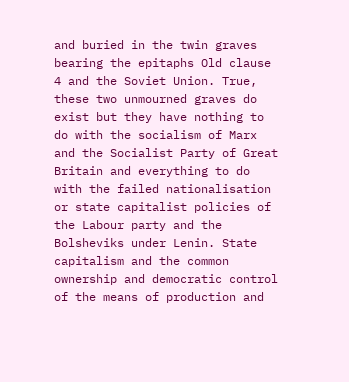and buried in the twin graves bearing the epitaphs Old clause 4 and the Soviet Union. True, these two unmourned graves do exist but they have nothing to do with the socialism of Marx and the Socialist Party of Great Britain and everything to do with the failed nationalisation or state capitalist policies of the Labour party and the Bolsheviks under Lenin. State capitalism and the common ownership and democratic control of the means of production and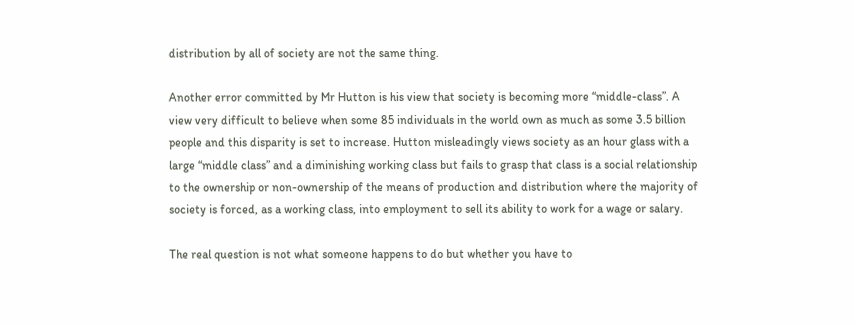distribution by all of society are not the same thing.

Another error committed by Mr Hutton is his view that society is becoming more “middle-class”. A view very difficult to believe when some 85 individuals in the world own as much as some 3.5 billion people and this disparity is set to increase. Hutton misleadingly views society as an hour glass with a large “middle class” and a diminishing working class but fails to grasp that class is a social relationship to the ownership or non-ownership of the means of production and distribution where the majority of society is forced, as a working class, into employment to sell its ability to work for a wage or salary.

The real question is not what someone happens to do but whether you have to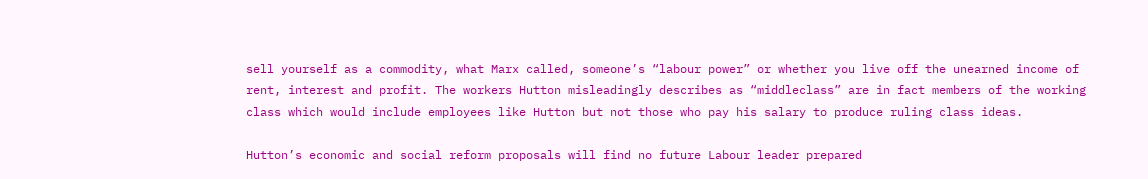sell yourself as a commodity, what Marx called, someone’s “labour power” or whether you live off the unearned income of rent, interest and profit. The workers Hutton misleadingly describes as “middleclass” are in fact members of the working class which would include employees like Hutton but not those who pay his salary to produce ruling class ideas.

Hutton’s economic and social reform proposals will find no future Labour leader prepared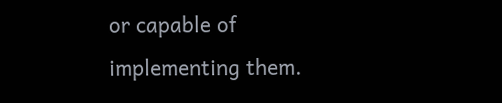or capable of implementing them.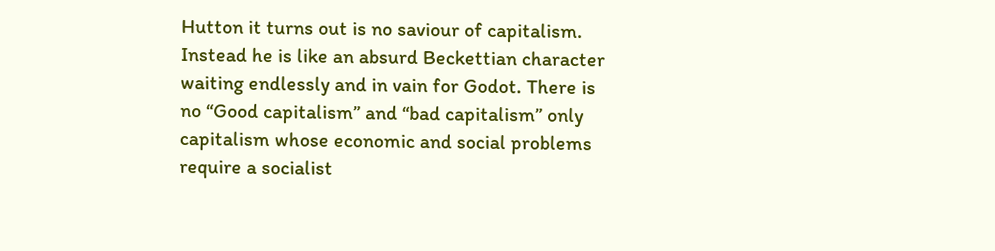Hutton it turns out is no saviour of capitalism. Instead he is like an absurd Beckettian character waiting endlessly and in vain for Godot. There is no “Good capitalism” and “bad capitalism” only capitalism whose economic and social problems require a socialist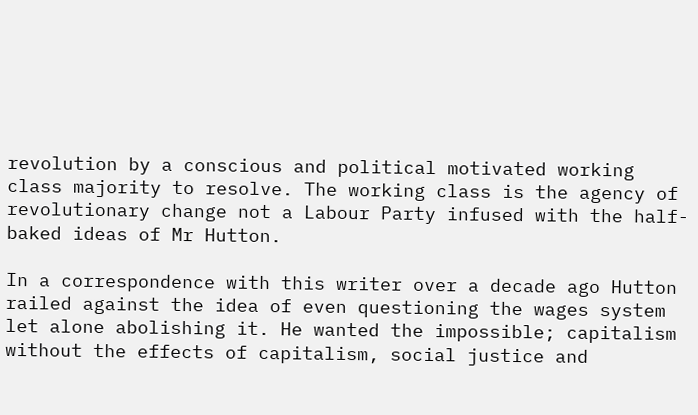revolution by a conscious and political motivated working class majority to resolve. The working class is the agency of revolutionary change not a Labour Party infused with the half-baked ideas of Mr Hutton.

In a correspondence with this writer over a decade ago Hutton railed against the idea of even questioning the wages system let alone abolishing it. He wanted the impossible; capitalism without the effects of capitalism, social justice and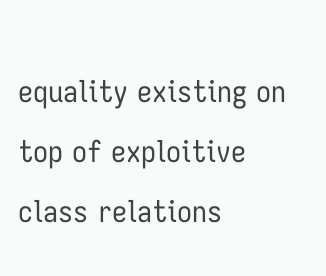equality existing on top of exploitive class relations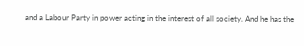and a Labour Party in power acting in the interest of all society. And he has the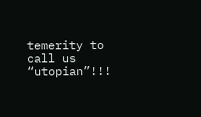temerity to call us “utopian”!!!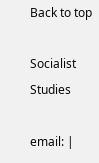Back to top

Socialist Studies

email: |